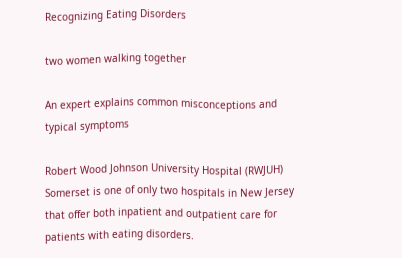Recognizing Eating Disorders

two women walking together

An expert explains common misconceptions and typical symptoms

Robert Wood Johnson University Hospital (RWJUH) Somerset is one of only two hospitals in New Jersey that offer both inpatient and outpatient care for patients with eating disorders.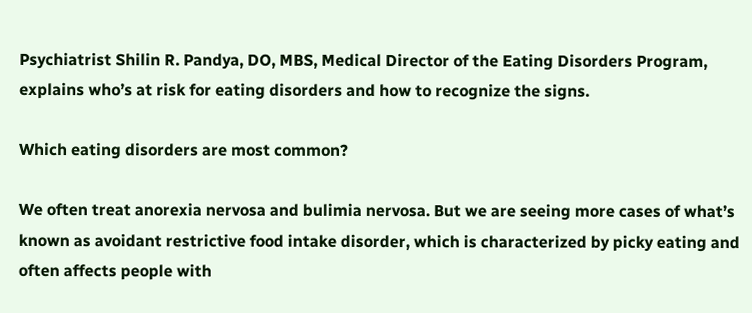Psychiatrist Shilin R. Pandya, DO, MBS, Medical Director of the Eating Disorders Program, explains who’s at risk for eating disorders and how to recognize the signs.

Which eating disorders are most common?

We often treat anorexia nervosa and bulimia nervosa. But we are seeing more cases of what’s known as avoidant restrictive food intake disorder, which is characterized by picky eating and often affects people with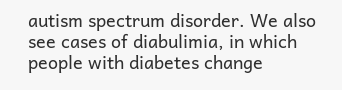autism spectrum disorder. We also see cases of diabulimia, in which people with diabetes change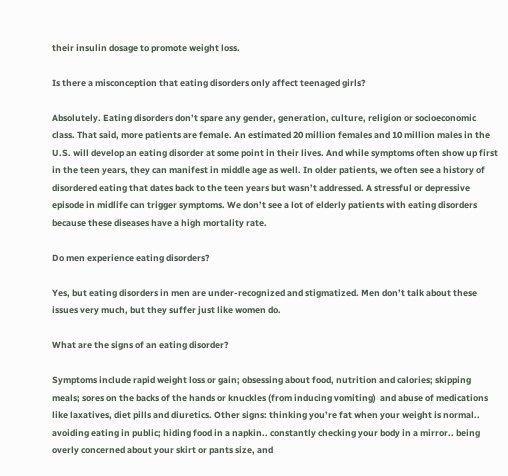their insulin dosage to promote weight loss.

Is there a misconception that eating disorders only affect teenaged girls?

Absolutely. Eating disorders don’t spare any gender, generation, culture, religion or socioeconomic class. That said, more patients are female. An estimated 20 million females and 10 million males in the U.S. will develop an eating disorder at some point in their lives. And while symptoms often show up first in the teen years, they can manifest in middle age as well. In older patients, we often see a history of disordered eating that dates back to the teen years but wasn’t addressed. A stressful or depressive episode in midlife can trigger symptoms. We don’t see a lot of elderly patients with eating disorders because these diseases have a high mortality rate.

Do men experience eating disorders?

Yes, but eating disorders in men are under-recognized and stigmatized. Men don’t talk about these issues very much, but they suffer just like women do.

What are the signs of an eating disorder?

Symptoms include rapid weight loss or gain; obsessing about food, nutrition and calories; skipping meals; sores on the backs of the hands or knuckles (from inducing vomiting)  and abuse of medications like laxatives, diet pills and diuretics. Other signs: thinking you’re fat when your weight is normal.. avoiding eating in public; hiding food in a napkin.. constantly checking your body in a mirror.. being overly concerned about your skirt or pants size, and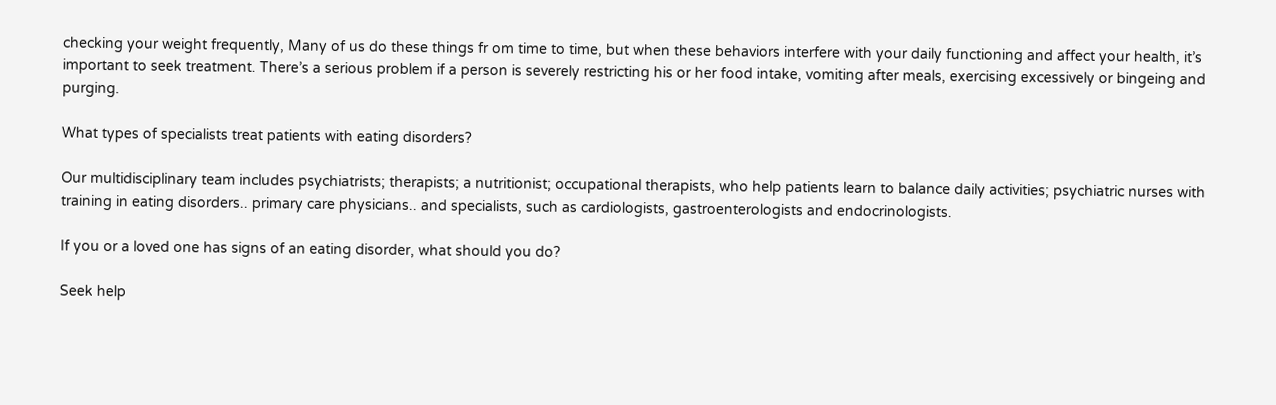checking your weight frequently, Many of us do these things fr om time to time, but when these behaviors interfere with your daily functioning and affect your health, it’s important to seek treatment. There’s a serious problem if a person is severely restricting his or her food intake, vomiting after meals, exercising excessively or bingeing and purging.

What types of specialists treat patients with eating disorders?

Our multidisciplinary team includes psychiatrists; therapists; a nutritionist; occupational therapists, who help patients learn to balance daily activities; psychiatric nurses with training in eating disorders.. primary care physicians.. and specialists, such as cardiologists, gastroenterologists and endocrinologists.

If you or a loved one has signs of an eating disorder, what should you do?

Seek help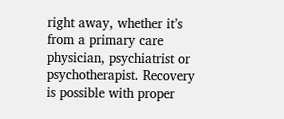right away, whether it’s from a primary care physician, psychiatrist or psychotherapist. Recovery is possible with proper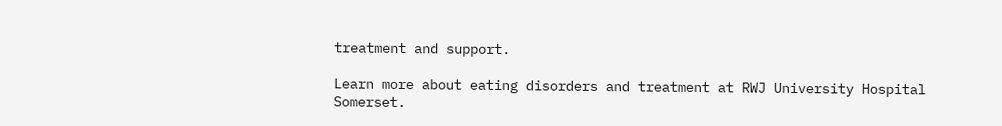treatment and support.

Learn more about eating disorders and treatment at RWJ University Hospital Somerset.